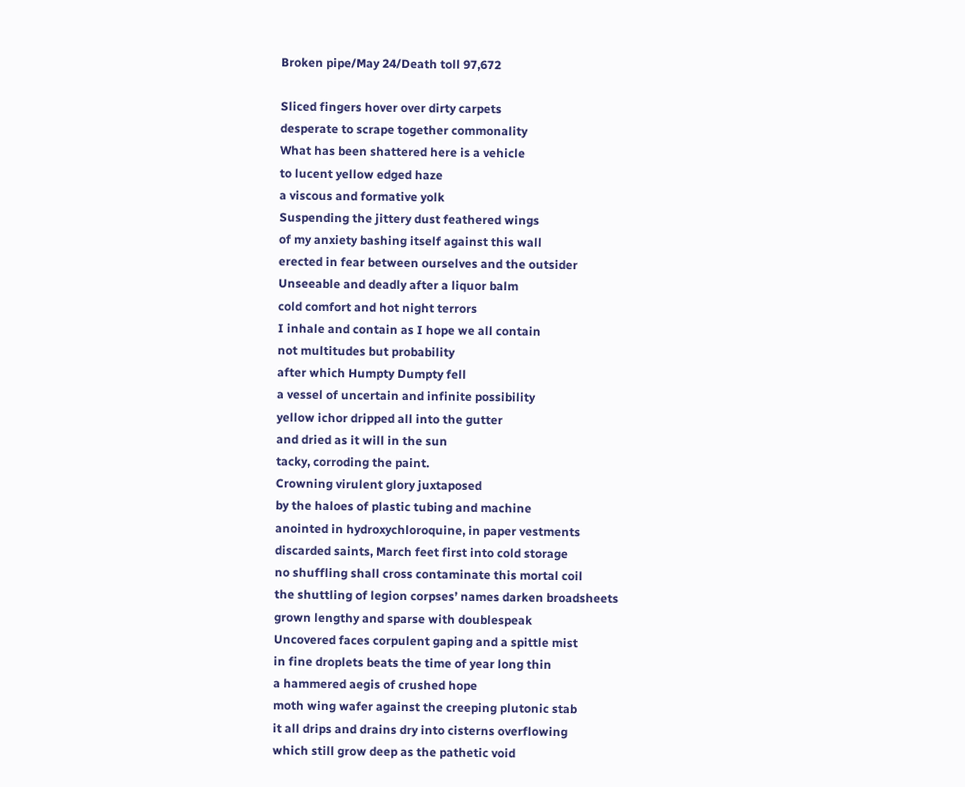Broken pipe/May 24/Death toll 97,672

Sliced fingers hover over dirty carpets
desperate to scrape together commonality
What has been shattered here is a vehicle
to lucent yellow edged haze
a viscous and formative yolk
Suspending the jittery dust feathered wings
of my anxiety bashing itself against this wall
erected in fear between ourselves and the outsider
Unseeable and deadly after a liquor balm
cold comfort and hot night terrors
I inhale and contain as I hope we all contain
not multitudes but probability
after which Humpty Dumpty fell
a vessel of uncertain and infinite possibility
yellow ichor dripped all into the gutter
and dried as it will in the sun
tacky, corroding the paint.
Crowning virulent glory juxtaposed
by the haloes of plastic tubing and machine
anointed in hydroxychloroquine, in paper vestments
discarded saints, March feet first into cold storage
no shuffling shall cross contaminate this mortal coil
the shuttling of legion corpses’ names darken broadsheets
grown lengthy and sparse with doublespeak
Uncovered faces corpulent gaping and a spittle mist
in fine droplets beats the time of year long thin
a hammered aegis of crushed hope
moth wing wafer against the creeping plutonic stab
it all drips and drains dry into cisterns overflowing
which still grow deep as the pathetic void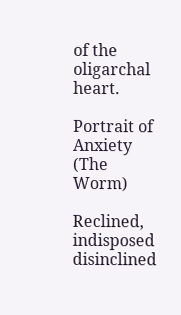of the oligarchal heart.

Portrait of Anxiety (The Worm)

Reclined, indisposed
disinclined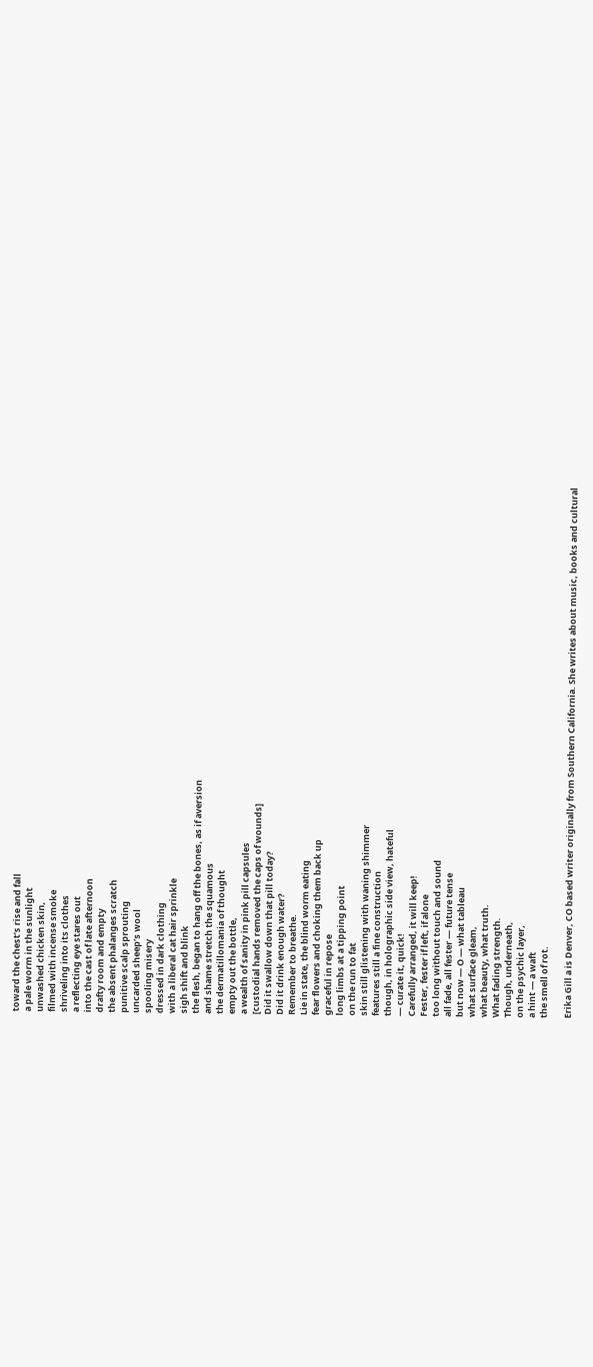toward the chest’s rise and fall
a pale worm in the sunlight
unwashed chicken skin,
filmed with incense smoke
shriveling into its clothes
a reflecting eye stares out
into the cast of late afternoon
drafty room and empty
the absent phalanges scratch
punitive scalp sprouting
uncarded sheep’s wool
spooling misery
dressed in dark clothing
with a liberal cat hair sprinkle
sigh shift and blink
the flesh, began to hang off the bones, as if aversion
and shame stretch the squamous
the dermatillomania of thought
empty out the bottle,
a wealth of sanity in pink pill capsules
[custodial hands removed the caps of wounds]
Did it swallow down that pill today?
Did it drink enough water?
Remember to breathe.
Lie in state, the blind worm eating
fear flowers and choking them back up
graceful in repose
long limbs at a tipping point
on the run to fat
skin still glistening with waning shimmer
features still a fine construction
though, in holographic side view, hateful
— curate it, quick!
Carefully arranged, it will keep!
Fester, fester if left, if alone
too long without touch and sound
all fade, all fester — future tense
but now — O — what tableau
what surface gleam,
what beauty, what truth.
What fading strength.
Though, underneath,
on the psychic layer,
a hint — a waft
the smell of rot.

Erika Gill a is Denver, CO based writer originally from Southern California. She writes about music, books and cultural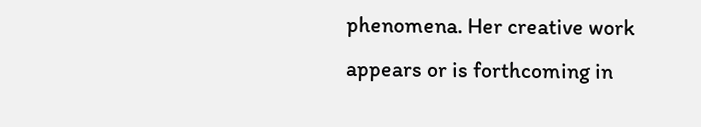phenomena. Her creative work appears or is forthcoming in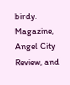birdy. Magazine, Angel City Review, and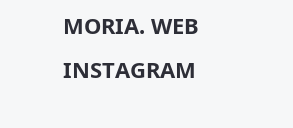MORIA. WEB INSTAGRAM